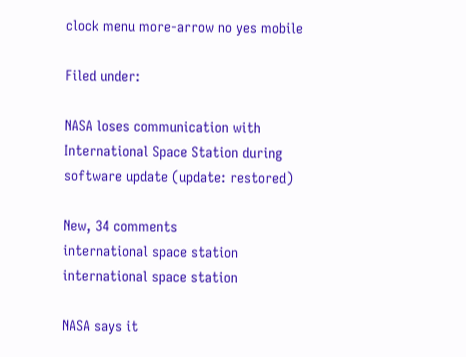clock menu more-arrow no yes mobile

Filed under:

NASA loses communication with International Space Station during software update (update: restored)

New, 34 comments
international space station
international space station

NASA says it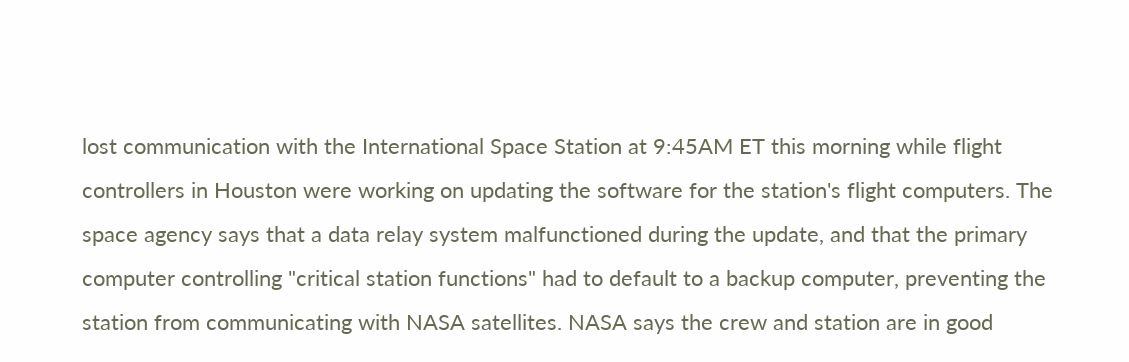lost communication with the International Space Station at 9:45AM ET this morning while flight controllers in Houston were working on updating the software for the station's flight computers. The space agency says that a data relay system malfunctioned during the update, and that the primary computer controlling "critical station functions" had to default to a backup computer, preventing the station from communicating with NASA satellites. NASA says the crew and station are in good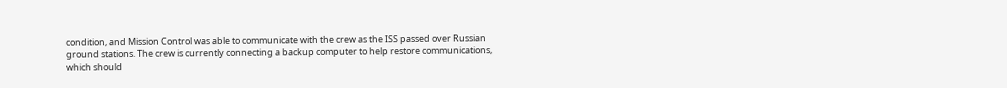condition, and Mission Control was able to communicate with the crew as the ISS passed over Russian ground stations. The crew is currently connecting a backup computer to help restore communications, which should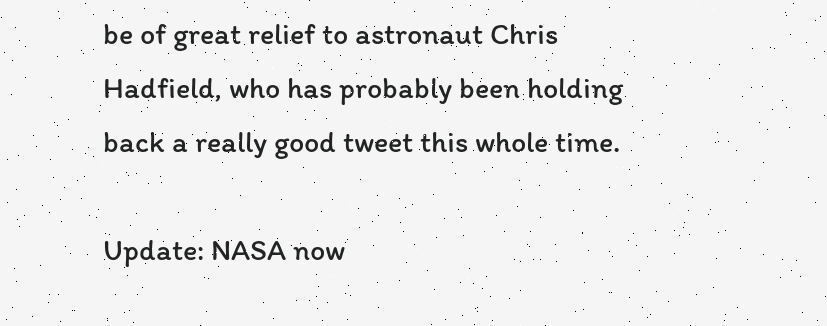be of great relief to astronaut Chris Hadfield, who has probably been holding back a really good tweet this whole time.

Update: NASA now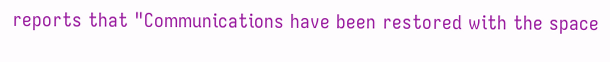reports that "Communications have been restored with the space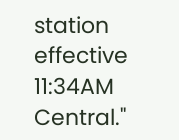station effective 11:34AM Central."